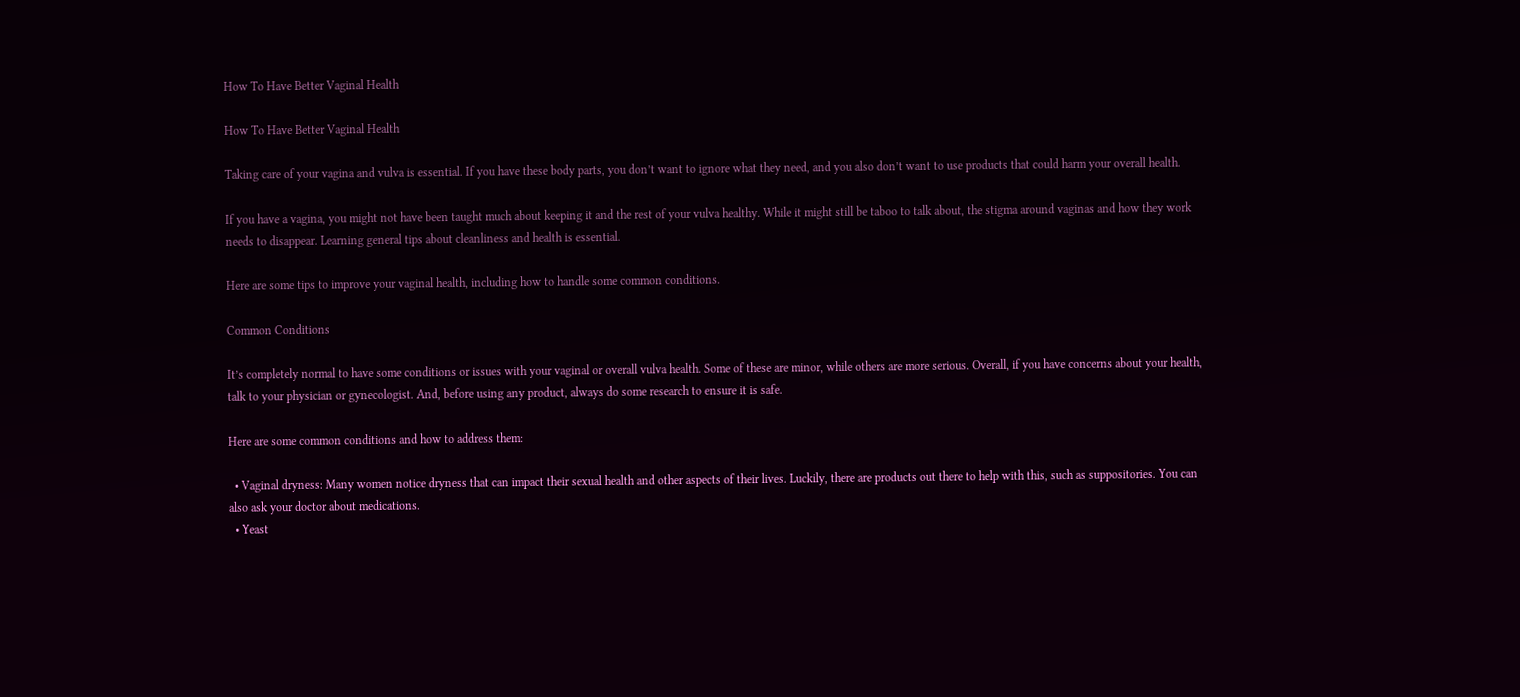How To Have Better Vaginal Health

How To Have Better Vaginal Health

Taking care of your vagina and vulva is essential. If you have these body parts, you don’t want to ignore what they need, and you also don’t want to use products that could harm your overall health.

If you have a vagina, you might not have been taught much about keeping it and the rest of your vulva healthy. While it might still be taboo to talk about, the stigma around vaginas and how they work needs to disappear. Learning general tips about cleanliness and health is essential.

Here are some tips to improve your vaginal health, including how to handle some common conditions.

Common Conditions

It’s completely normal to have some conditions or issues with your vaginal or overall vulva health. Some of these are minor, while others are more serious. Overall, if you have concerns about your health, talk to your physician or gynecologist. And, before using any product, always do some research to ensure it is safe.

Here are some common conditions and how to address them:

  • Vaginal dryness: Many women notice dryness that can impact their sexual health and other aspects of their lives. Luckily, there are products out there to help with this, such as suppositories. You can also ask your doctor about medications.
  • Yeast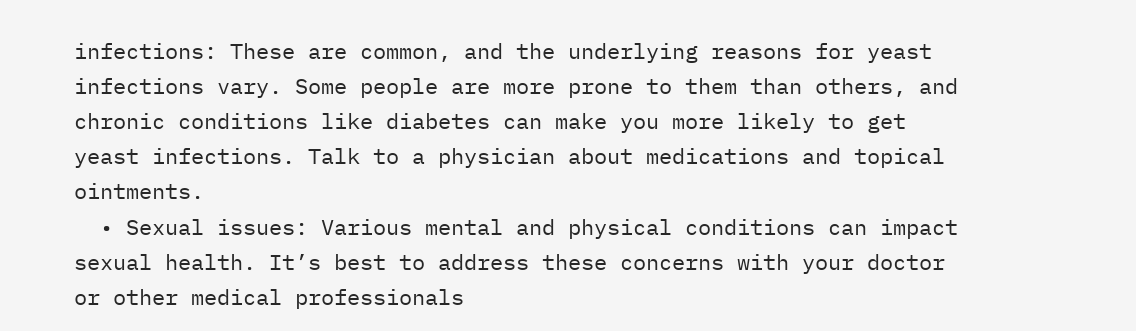infections: These are common, and the underlying reasons for yeast infections vary. Some people are more prone to them than others, and chronic conditions like diabetes can make you more likely to get yeast infections. Talk to a physician about medications and topical ointments.
  • Sexual issues: Various mental and physical conditions can impact sexual health. It’s best to address these concerns with your doctor or other medical professionals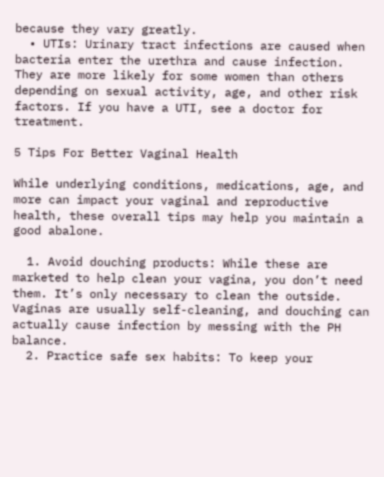because they vary greatly.
  • UTIs: Urinary tract infections are caused when bacteria enter the urethra and cause infection. They are more likely for some women than others depending on sexual activity, age, and other risk factors. If you have a UTI, see a doctor for treatment.

5 Tips For Better Vaginal Health

While underlying conditions, medications, age, and more can impact your vaginal and reproductive health, these overall tips may help you maintain a good abalone.

  1. Avoid douching products: While these are marketed to help clean your vagina, you don’t need them. It’s only necessary to clean the outside. Vaginas are usually self-cleaning, and douching can actually cause infection by messing with the PH balance.
  2. Practice safe sex habits: To keep your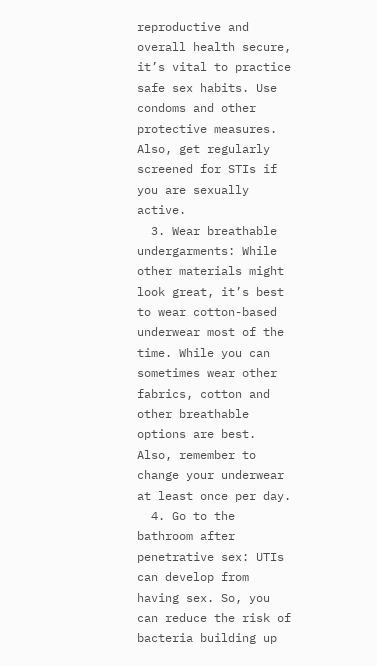reproductive and overall health secure, it’s vital to practice safe sex habits. Use condoms and other protective measures. Also, get regularly screened for STIs if you are sexually active.
  3. Wear breathable undergarments: While other materials might look great, it’s best to wear cotton-based underwear most of the time. While you can sometimes wear other fabrics, cotton and other breathable options are best. Also, remember to change your underwear at least once per day.
  4. Go to the bathroom after penetrative sex: UTIs can develop from having sex. So, you can reduce the risk of bacteria building up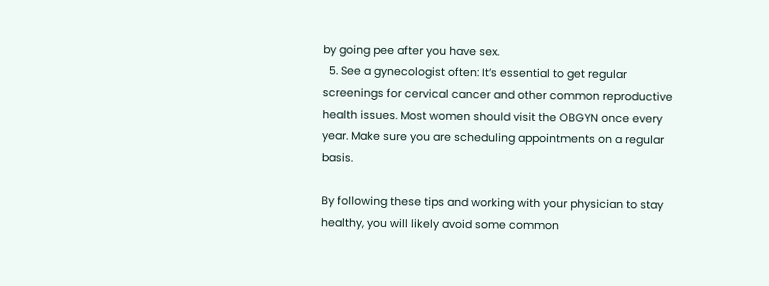by going pee after you have sex.
  5. See a gynecologist often: It’s essential to get regular screenings for cervical cancer and other common reproductive health issues. Most women should visit the OBGYN once every year. Make sure you are scheduling appointments on a regular basis.

By following these tips and working with your physician to stay healthy, you will likely avoid some common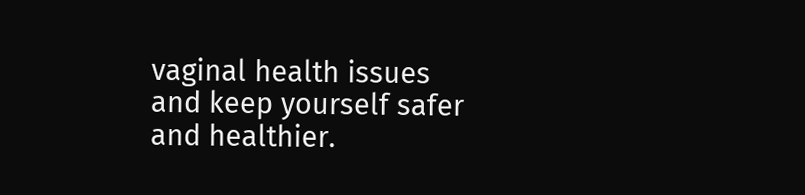vaginal health issues and keep yourself safer and healthier.